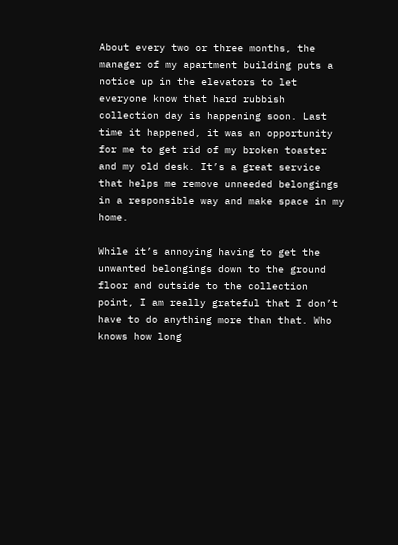About every two or three months, the manager of my apartment building puts a notice up in the elevators to let everyone know that hard rubbish collection day is happening soon. Last time it happened, it was an opportunity for me to get rid of my broken toaster and my old desk. It’s a great service that helps me remove unneeded belongings in a responsible way and make space in my home.

While it’s annoying having to get the unwanted belongings down to the ground floor and outside to the collection point, I am really grateful that I don’t have to do anything more than that. Who knows how long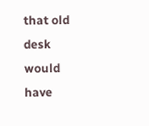that old desk would have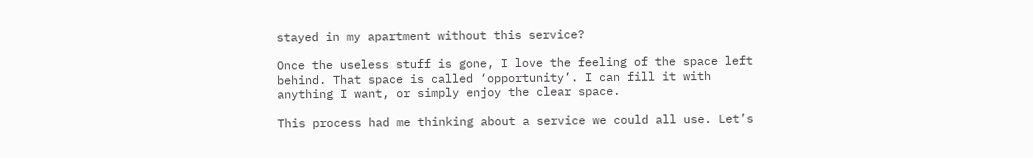stayed in my apartment without this service?

Once the useless stuff is gone, I love the feeling of the space left behind. That space is called ‘opportunity’. I can fill it with anything I want, or simply enjoy the clear space.

This process had me thinking about a service we could all use. Let’s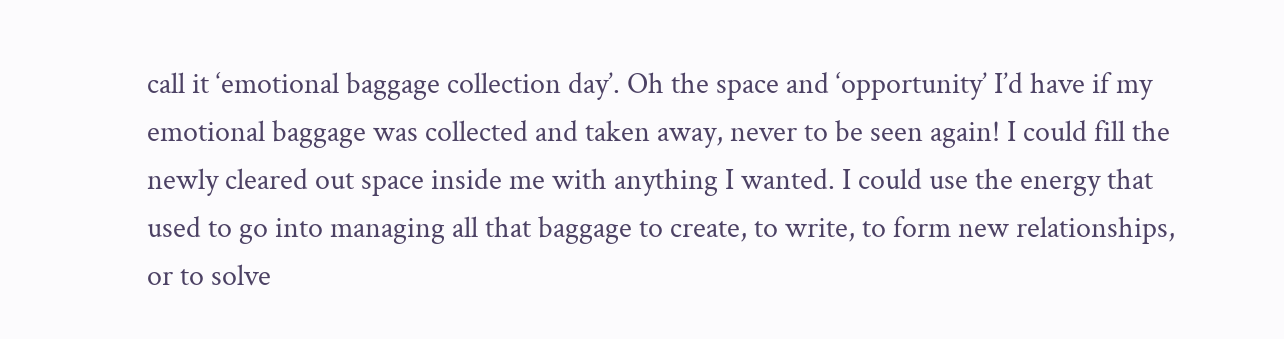call it ‘emotional baggage collection day’. Oh the space and ‘opportunity’ I’d have if my emotional baggage was collected and taken away, never to be seen again! I could fill the newly cleared out space inside me with anything I wanted. I could use the energy that used to go into managing all that baggage to create, to write, to form new relationships, or to solve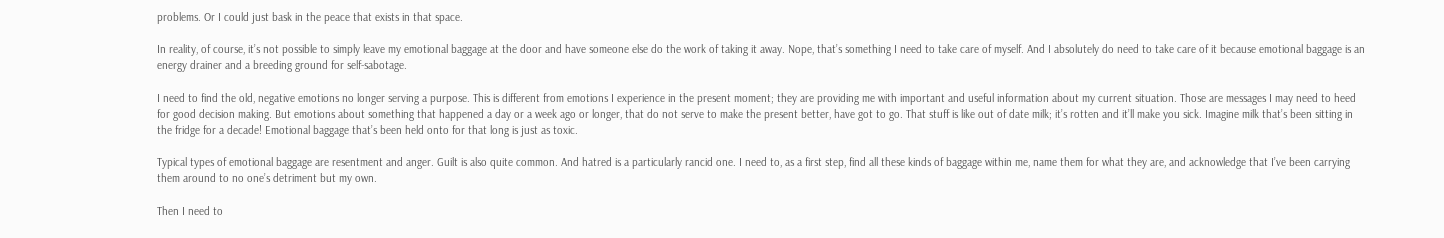problems. Or I could just bask in the peace that exists in that space.

In reality, of course, it’s not possible to simply leave my emotional baggage at the door and have someone else do the work of taking it away. Nope, that’s something I need to take care of myself. And I absolutely do need to take care of it because emotional baggage is an energy drainer and a breeding ground for self-sabotage.

I need to find the old, negative emotions no longer serving a purpose. This is different from emotions I experience in the present moment; they are providing me with important and useful information about my current situation. Those are messages I may need to heed for good decision making. But emotions about something that happened a day or a week ago or longer, that do not serve to make the present better, have got to go. That stuff is like out of date milk; it’s rotten and it’ll make you sick. Imagine milk that’s been sitting in the fridge for a decade! Emotional baggage that’s been held onto for that long is just as toxic.

Typical types of emotional baggage are resentment and anger. Guilt is also quite common. And hatred is a particularly rancid one. I need to, as a first step, find all these kinds of baggage within me, name them for what they are, and acknowledge that I’ve been carrying them around to no one’s detriment but my own.

Then I need to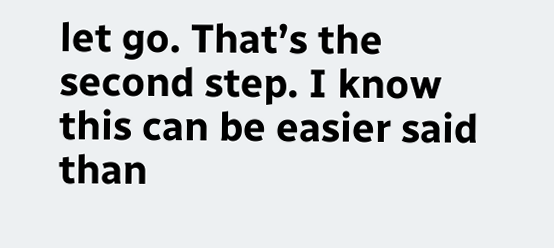let go. That’s the second step. I know this can be easier said than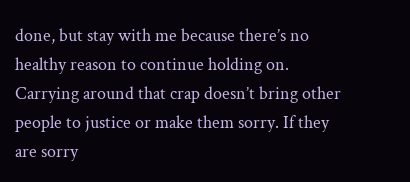done, but stay with me because there’s no healthy reason to continue holding on. Carrying around that crap doesn’t bring other people to justice or make them sorry. If they are sorry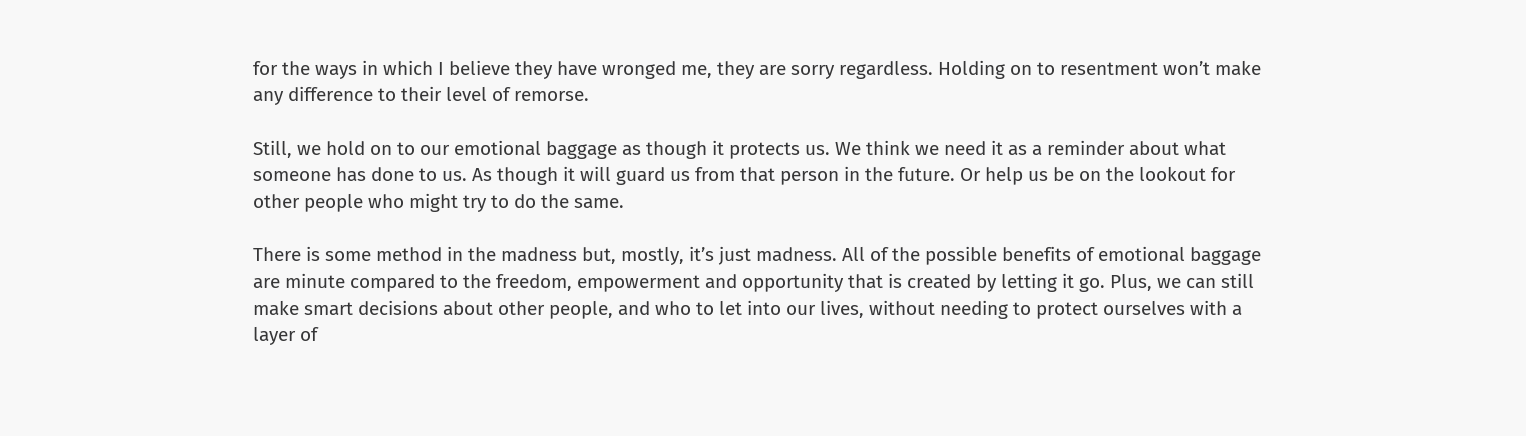for the ways in which I believe they have wronged me, they are sorry regardless. Holding on to resentment won’t make any difference to their level of remorse.

Still, we hold on to our emotional baggage as though it protects us. We think we need it as a reminder about what someone has done to us. As though it will guard us from that person in the future. Or help us be on the lookout for other people who might try to do the same.

There is some method in the madness but, mostly, it’s just madness. All of the possible benefits of emotional baggage are minute compared to the freedom, empowerment and opportunity that is created by letting it go. Plus, we can still make smart decisions about other people, and who to let into our lives, without needing to protect ourselves with a layer of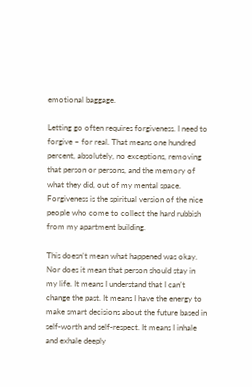emotional baggage.

Letting go often requires forgiveness. I need to forgive – for real. That means one hundred percent, absolutely, no exceptions, removing that person or persons, and the memory of what they did, out of my mental space. Forgiveness is the spiritual version of the nice people who come to collect the hard rubbish from my apartment building.

This doesn’t mean what happened was okay. Nor does it mean that person should stay in my life. It means I understand that I can’t change the past. It means I have the energy to make smart decisions about the future based in self-worth and self-respect. It means I inhale and exhale deeply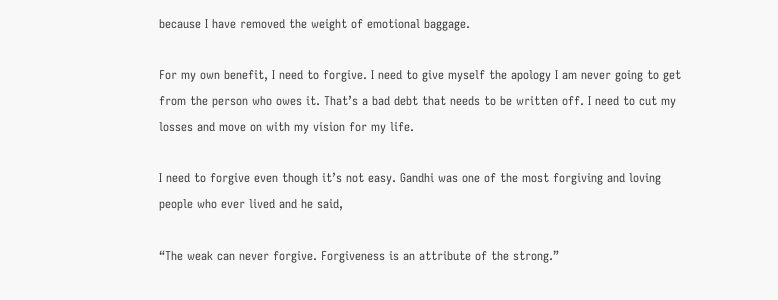because I have removed the weight of emotional baggage.

For my own benefit, I need to forgive. I need to give myself the apology I am never going to get from the person who owes it. That’s a bad debt that needs to be written off. I need to cut my losses and move on with my vision for my life.

I need to forgive even though it’s not easy. Gandhi was one of the most forgiving and loving people who ever lived and he said,

“The weak can never forgive. Forgiveness is an attribute of the strong.”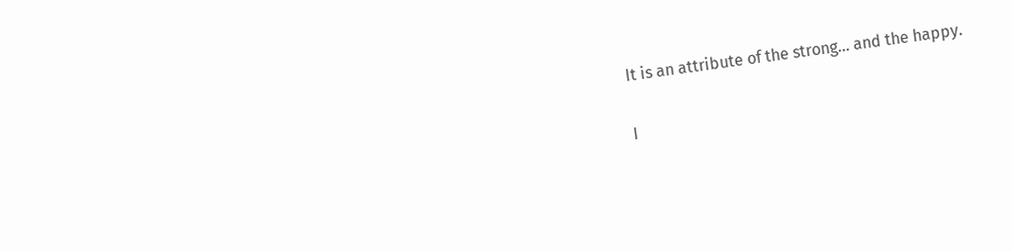It is an attribute of the strong… and the happy.

I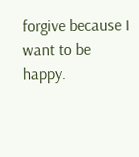forgive because I want to be happy.